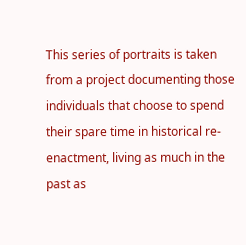This series of portraits is taken from a project documenting those individuals that choose to spend their spare time in historical re-enactment, living as much in the past as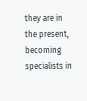they are in the present, becoming specialists in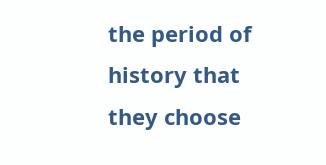the period of history that they choose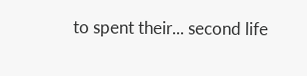to spent their... second life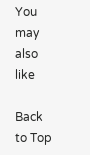You may also like

Back to Top